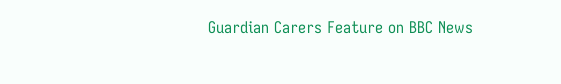Guardian Carers Feature on BBC News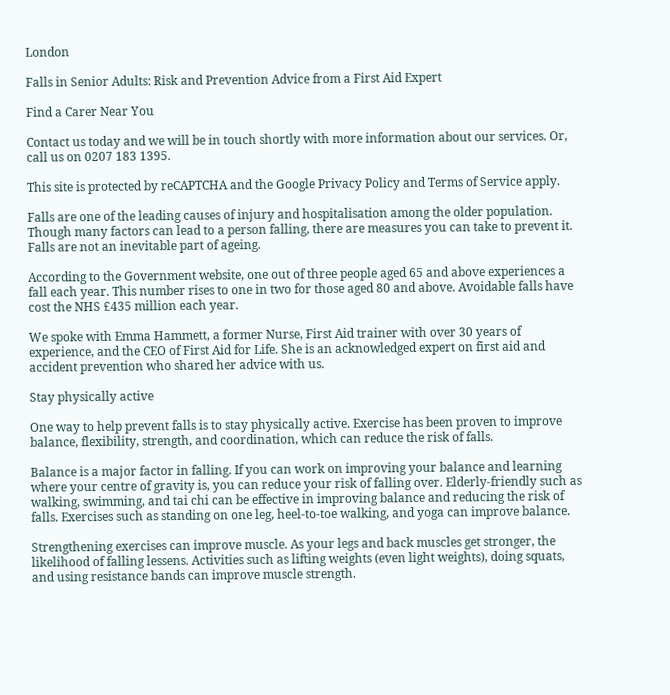London

Falls in Senior Adults: Risk and Prevention Advice from a First Aid Expert

Find a Carer Near You

Contact us today and we will be in touch shortly with more information about our services. Or, call us on 0207 183 1395.

This site is protected by reCAPTCHA and the Google Privacy Policy and Terms of Service apply.

Falls are one of the leading causes of injury and hospitalisation among the older population. Though many factors can lead to a person falling, there are measures you can take to prevent it. Falls are not an inevitable part of ageing.

According to the Government website, one out of three people aged 65 and above experiences a fall each year. This number rises to one in two for those aged 80 and above. Avoidable falls have cost the NHS £435 million each year.

We spoke with Emma Hammett, a former Nurse, First Aid trainer with over 30 years of experience, and the CEO of First Aid for Life. She is an acknowledged expert on first aid and accident prevention who shared her advice with us.

Stay physically active

One way to help prevent falls is to stay physically active. Exercise has been proven to improve balance, flexibility, strength, and coordination, which can reduce the risk of falls.

Balance is a major factor in falling. If you can work on improving your balance and learning where your centre of gravity is, you can reduce your risk of falling over. Elderly-friendly such as walking, swimming, and tai chi can be effective in improving balance and reducing the risk of falls. Exercises such as standing on one leg, heel-to-toe walking, and yoga can improve balance.

Strengthening exercises can improve muscle. As your legs and back muscles get stronger, the likelihood of falling lessens. Activities such as lifting weights (even light weights), doing squats, and using resistance bands can improve muscle strength.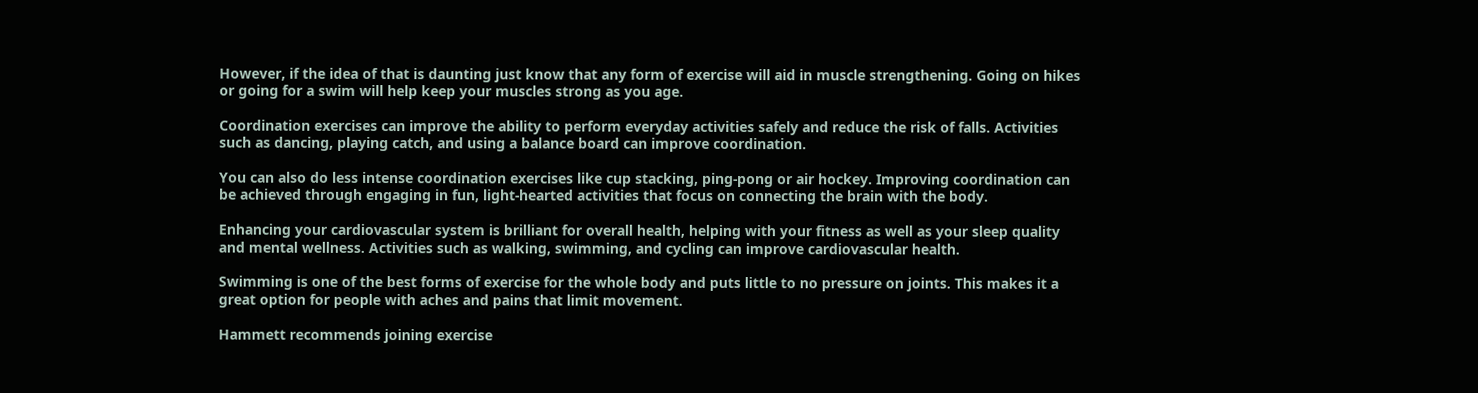However, if the idea of that is daunting just know that any form of exercise will aid in muscle strengthening. Going on hikes or going for a swim will help keep your muscles strong as you age.

Coordination exercises can improve the ability to perform everyday activities safely and reduce the risk of falls. Activities such as dancing, playing catch, and using a balance board can improve coordination.

You can also do less intense coordination exercises like cup stacking, ping-pong or air hockey. Improving coordination can be achieved through engaging in fun, light-hearted activities that focus on connecting the brain with the body.

Enhancing your cardiovascular system is brilliant for overall health, helping with your fitness as well as your sleep quality and mental wellness. Activities such as walking, swimming, and cycling can improve cardiovascular health.

Swimming is one of the best forms of exercise for the whole body and puts little to no pressure on joints. This makes it a great option for people with aches and pains that limit movement.

Hammett recommends joining exercise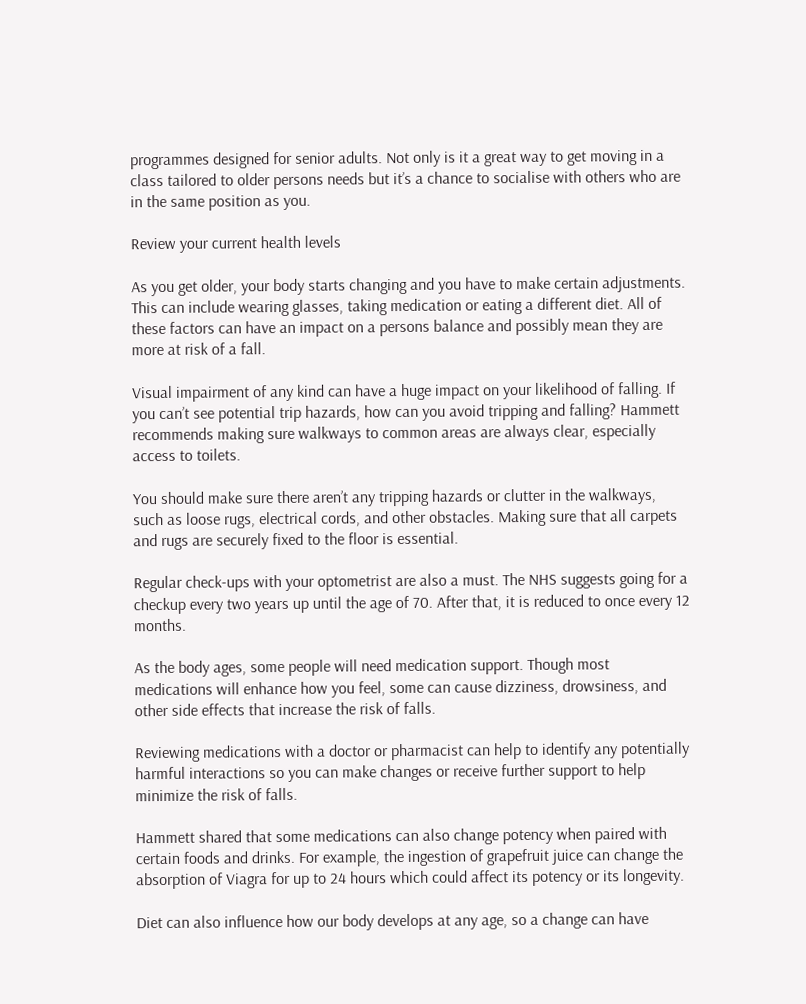programmes designed for senior adults. Not only is it a great way to get moving in a class tailored to older persons needs but it’s a chance to socialise with others who are in the same position as you.

Review your current health levels

As you get older, your body starts changing and you have to make certain adjustments. This can include wearing glasses, taking medication or eating a different diet. All of these factors can have an impact on a persons balance and possibly mean they are more at risk of a fall.

Visual impairment of any kind can have a huge impact on your likelihood of falling. If you can’t see potential trip hazards, how can you avoid tripping and falling? Hammett recommends making sure walkways to common areas are always clear, especially access to toilets.

You should make sure there aren’t any tripping hazards or clutter in the walkways, such as loose rugs, electrical cords, and other obstacles. Making sure that all carpets and rugs are securely fixed to the floor is essential.

Regular check-ups with your optometrist are also a must. The NHS suggests going for a checkup every two years up until the age of 70. After that, it is reduced to once every 12 months.

As the body ages, some people will need medication support. Though most medications will enhance how you feel, some can cause dizziness, drowsiness, and other side effects that increase the risk of falls.

Reviewing medications with a doctor or pharmacist can help to identify any potentially harmful interactions so you can make changes or receive further support to help minimize the risk of falls.

Hammett shared that some medications can also change potency when paired with certain foods and drinks. For example, the ingestion of grapefruit juice can change the absorption of Viagra for up to 24 hours which could affect its potency or its longevity.

Diet can also influence how our body develops at any age, so a change can have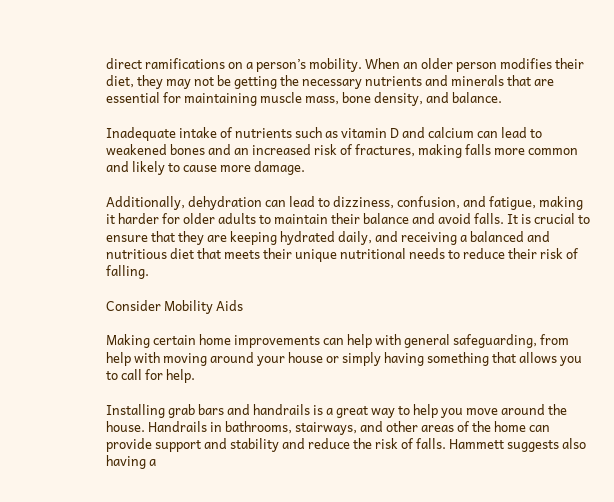direct ramifications on a person’s mobility. When an older person modifies their diet, they may not be getting the necessary nutrients and minerals that are essential for maintaining muscle mass, bone density, and balance.

Inadequate intake of nutrients such as vitamin D and calcium can lead to weakened bones and an increased risk of fractures, making falls more common and likely to cause more damage.

Additionally, dehydration can lead to dizziness, confusion, and fatigue, making it harder for older adults to maintain their balance and avoid falls. It is crucial to ensure that they are keeping hydrated daily, and receiving a balanced and nutritious diet that meets their unique nutritional needs to reduce their risk of falling.

Consider Mobility Aids

Making certain home improvements can help with general safeguarding, from help with moving around your house or simply having something that allows you to call for help.

Installing grab bars and handrails is a great way to help you move around the house. Handrails in bathrooms, stairways, and other areas of the home can provide support and stability and reduce the risk of falls. Hammett suggests also having a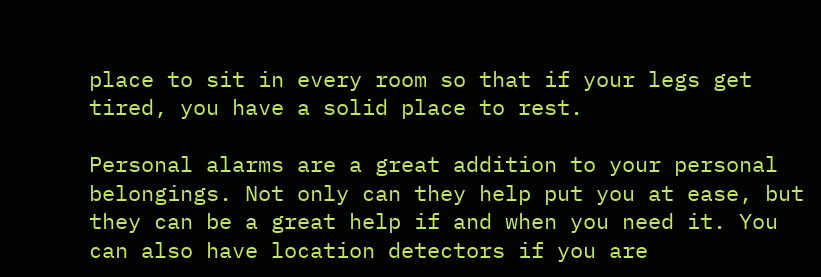place to sit in every room so that if your legs get tired, you have a solid place to rest.

Personal alarms are a great addition to your personal belongings. Not only can they help put you at ease, but they can be a great help if and when you need it. You can also have location detectors if you are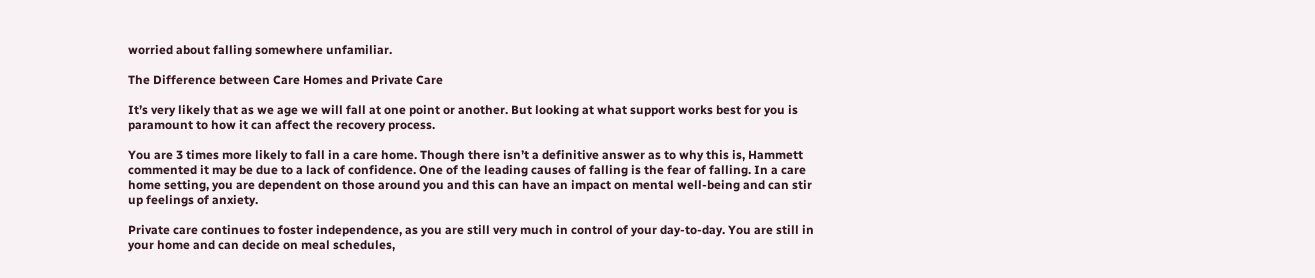worried about falling somewhere unfamiliar.

The Difference between Care Homes and Private Care

It’s very likely that as we age we will fall at one point or another. But looking at what support works best for you is paramount to how it can affect the recovery process.

You are 3 times more likely to fall in a care home. Though there isn’t a definitive answer as to why this is, Hammett commented it may be due to a lack of confidence. One of the leading causes of falling is the fear of falling. In a care home setting, you are dependent on those around you and this can have an impact on mental well-being and can stir up feelings of anxiety.

Private care continues to foster independence, as you are still very much in control of your day-to-day. You are still in your home and can decide on meal schedules,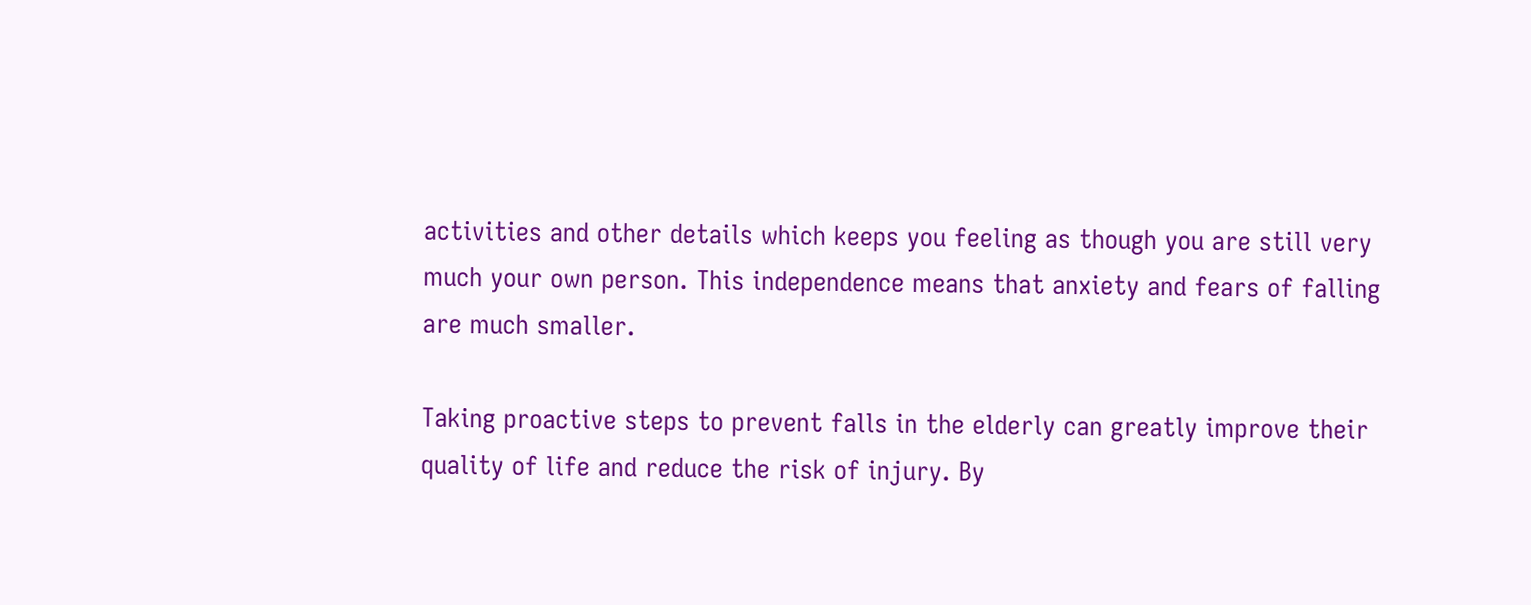activities and other details which keeps you feeling as though you are still very much your own person. This independence means that anxiety and fears of falling are much smaller.

Taking proactive steps to prevent falls in the elderly can greatly improve their quality of life and reduce the risk of injury. By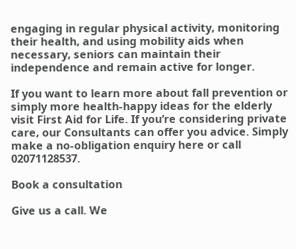engaging in regular physical activity, monitoring their health, and using mobility aids when necessary, seniors can maintain their independence and remain active for longer.

If you want to learn more about fall prevention or simply more health-happy ideas for the elderly visit First Aid for Life. If you’re considering private care, our Consultants can offer you advice. Simply make a no-obligation enquiry here or call 02071128537.

Book a consultation

Give us a call. We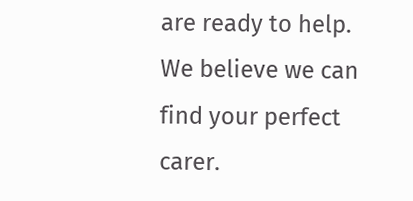are ready to help. We believe we can find your perfect carer.